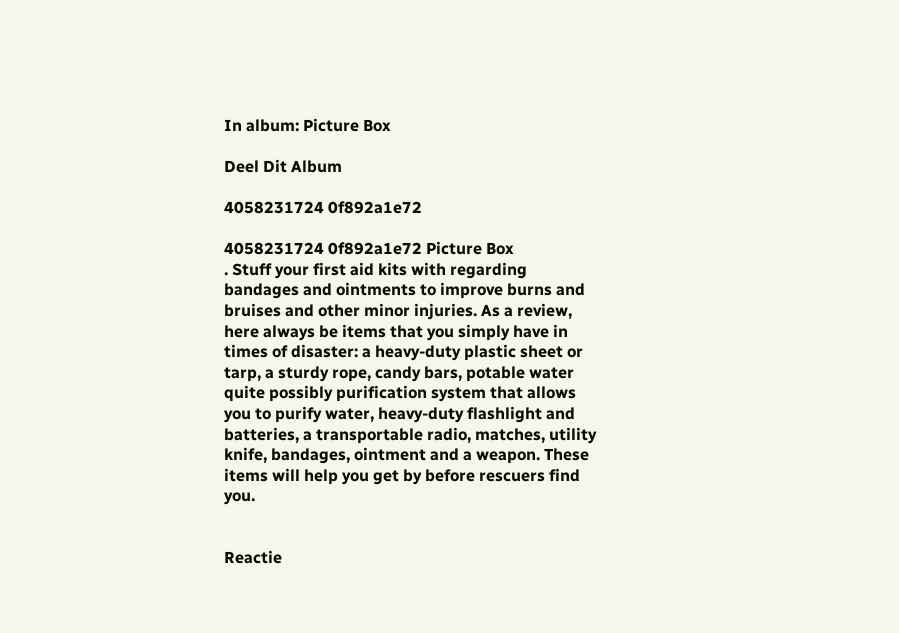In album: Picture Box

Deel Dit Album

4058231724 0f892a1e72

4058231724 0f892a1e72 Picture Box
. Stuff your first aid kits with regarding bandages and ointments to improve burns and bruises and other minor injuries. As a review, here always be items that you simply have in times of disaster: a heavy-duty plastic sheet or tarp, a sturdy rope, candy bars, potable water quite possibly purification system that allows you to purify water, heavy-duty flashlight and batteries, a transportable radio, matches, utility knife, bandages, ointment and a weapon. These items will help you get by before rescuers find you.


Reactie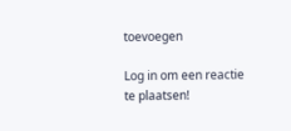toevoegen

Log in om een reactie te plaatsen!